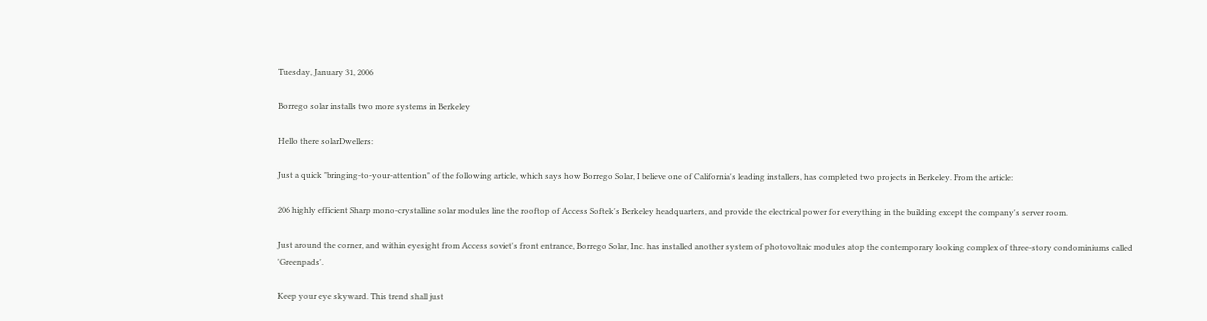Tuesday, January 31, 2006

Borrego solar installs two more systems in Berkeley

Hello there solarDwellers:

Just a quick "bringing-to-your-attention" of the following article, which says how Borrego Solar, I believe one of California's leading installers, has completed two projects in Berkeley. From the article:

206 highly efficient Sharp mono-crystalline solar modules line the rooftop of Access Softek's Berkeley headquarters, and provide the electrical power for everything in the building except the company's server room.

Just around the corner, and within eyesight from Access soviet's front entrance, Borrego Solar, Inc. has installed another system of photovoltaic modules atop the contemporary looking complex of three-story condominiums called 'Greenpads'.

Keep your eye skyward. This trend shall just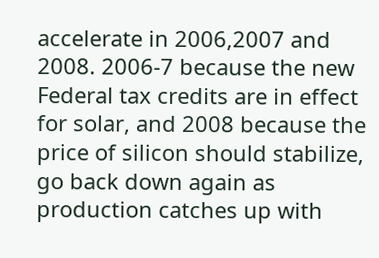accelerate in 2006,2007 and 2008. 2006-7 because the new Federal tax credits are in effect for solar, and 2008 because the price of silicon should stabilize, go back down again as production catches up with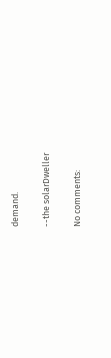demand.

--the solarDweller

No comments: